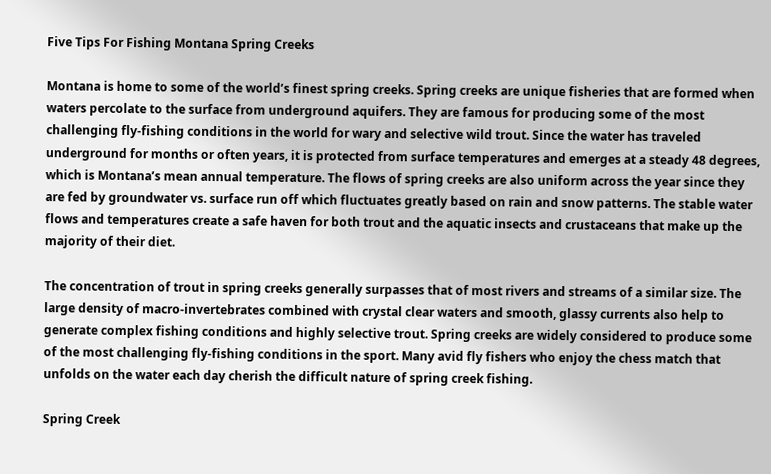Five Tips For Fishing Montana Spring Creeks

Montana is home to some of the world’s finest spring creeks. Spring creeks are unique fisheries that are formed when waters percolate to the surface from underground aquifers. They are famous for producing some of the most challenging fly-fishing conditions in the world for wary and selective wild trout. Since the water has traveled underground for months or often years, it is protected from surface temperatures and emerges at a steady 48 degrees, which is Montana’s mean annual temperature. The flows of spring creeks are also uniform across the year since they are fed by groundwater vs. surface run off which fluctuates greatly based on rain and snow patterns. The stable water flows and temperatures create a safe haven for both trout and the aquatic insects and crustaceans that make up the majority of their diet.

The concentration of trout in spring creeks generally surpasses that of most rivers and streams of a similar size. The large density of macro-invertebrates combined with crystal clear waters and smooth, glassy currents also help to generate complex fishing conditions and highly selective trout. Spring creeks are widely considered to produce some of the most challenging fly-fishing conditions in the sport. Many avid fly fishers who enjoy the chess match that unfolds on the water each day cherish the difficult nature of spring creek fishing.

Spring Creek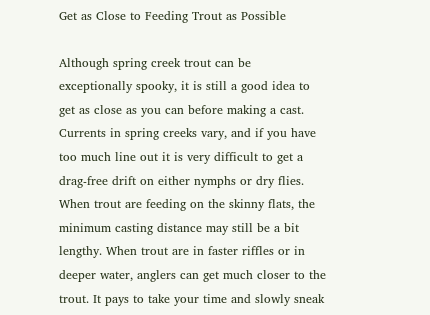Get as Close to Feeding Trout as Possible

Although spring creek trout can be exceptionally spooky, it is still a good idea to get as close as you can before making a cast. Currents in spring creeks vary, and if you have too much line out it is very difficult to get a drag-free drift on either nymphs or dry flies. When trout are feeding on the skinny flats, the minimum casting distance may still be a bit lengthy. When trout are in faster riffles or in deeper water, anglers can get much closer to the trout. It pays to take your time and slowly sneak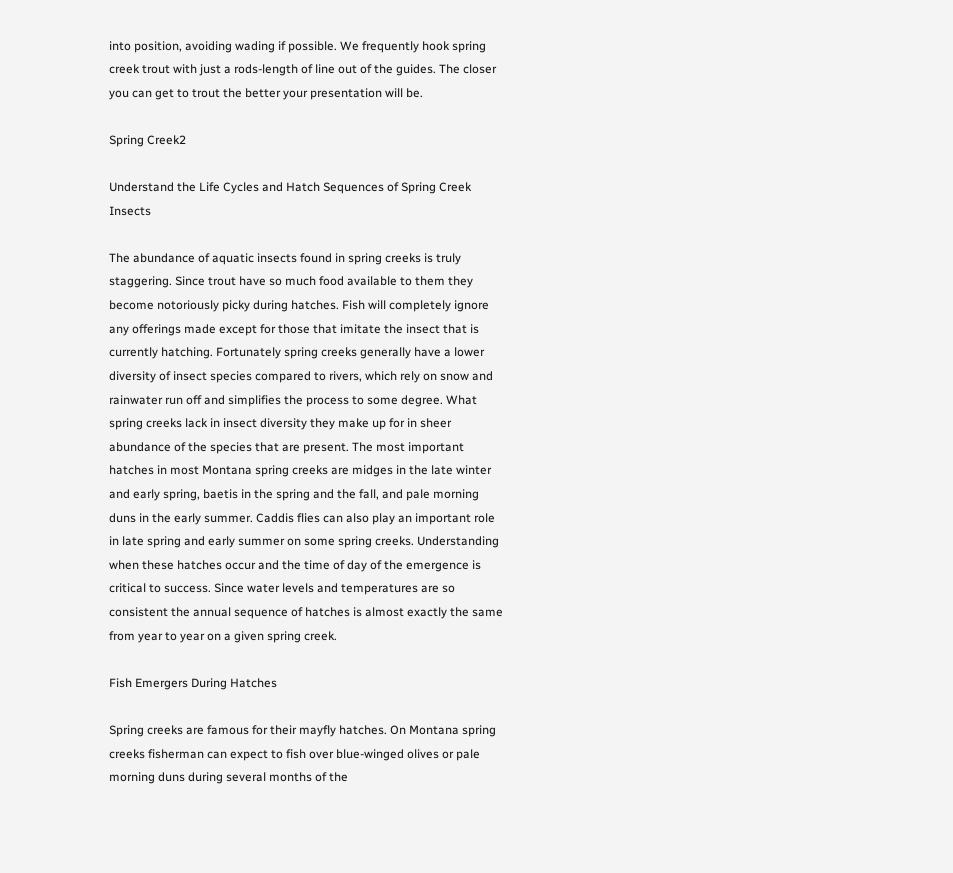into position, avoiding wading if possible. We frequently hook spring creek trout with just a rods-length of line out of the guides. The closer you can get to trout the better your presentation will be.

Spring Creek2

Understand the Life Cycles and Hatch Sequences of Spring Creek Insects

The abundance of aquatic insects found in spring creeks is truly staggering. Since trout have so much food available to them they become notoriously picky during hatches. Fish will completely ignore any offerings made except for those that imitate the insect that is currently hatching. Fortunately spring creeks generally have a lower diversity of insect species compared to rivers, which rely on snow and rainwater run off and simplifies the process to some degree. What spring creeks lack in insect diversity they make up for in sheer abundance of the species that are present. The most important hatches in most Montana spring creeks are midges in the late winter and early spring, baetis in the spring and the fall, and pale morning duns in the early summer. Caddis flies can also play an important role in late spring and early summer on some spring creeks. Understanding when these hatches occur and the time of day of the emergence is critical to success. Since water levels and temperatures are so consistent the annual sequence of hatches is almost exactly the same from year to year on a given spring creek.

Fish Emergers During Hatches

Spring creeks are famous for their mayfly hatches. On Montana spring creeks fisherman can expect to fish over blue-winged olives or pale morning duns during several months of the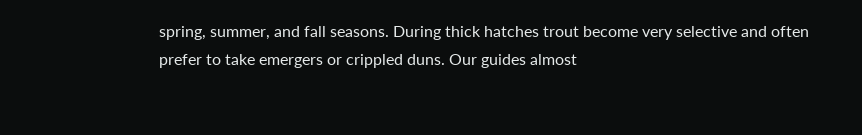spring, summer, and fall seasons. During thick hatches trout become very selective and often prefer to take emergers or crippled duns. Our guides almost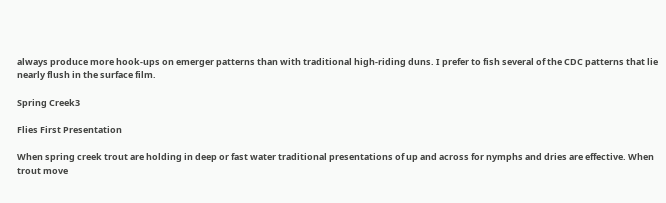always produce more hook-ups on emerger patterns than with traditional high-riding duns. I prefer to fish several of the CDC patterns that lie nearly flush in the surface film.

Spring Creek3

Flies First Presentation

When spring creek trout are holding in deep or fast water traditional presentations of up and across for nymphs and dries are effective. When trout move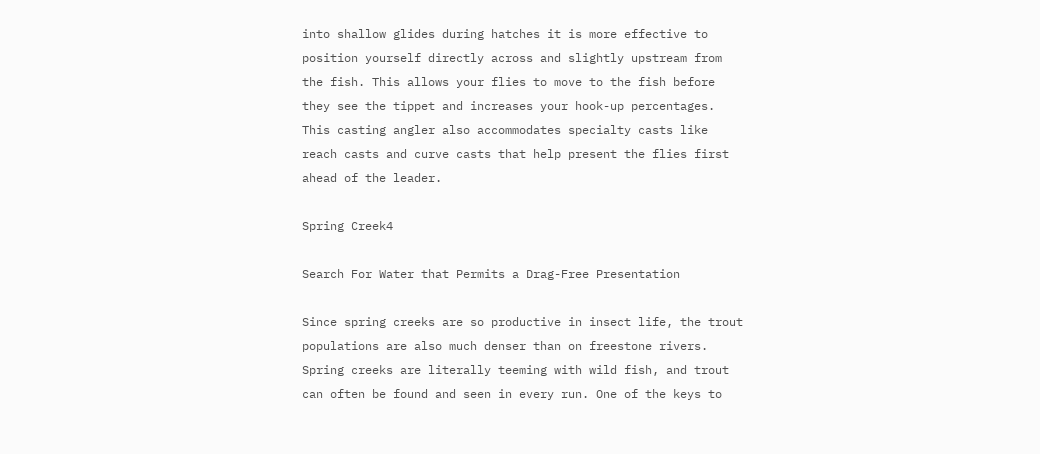into shallow glides during hatches it is more effective to position yourself directly across and slightly upstream from the fish. This allows your flies to move to the fish before they see the tippet and increases your hook-up percentages. This casting angler also accommodates specialty casts like reach casts and curve casts that help present the flies first ahead of the leader.

Spring Creek4

Search For Water that Permits a Drag-Free Presentation

Since spring creeks are so productive in insect life, the trout populations are also much denser than on freestone rivers. Spring creeks are literally teeming with wild fish, and trout can often be found and seen in every run. One of the keys to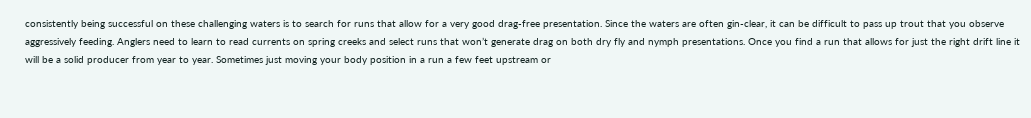consistently being successful on these challenging waters is to search for runs that allow for a very good drag-free presentation. Since the waters are often gin-clear, it can be difficult to pass up trout that you observe aggressively feeding. Anglers need to learn to read currents on spring creeks and select runs that won’t generate drag on both dry fly and nymph presentations. Once you find a run that allows for just the right drift line it will be a solid producer from year to year. Sometimes just moving your body position in a run a few feet upstream or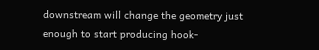downstream will change the geometry just enough to start producing hook-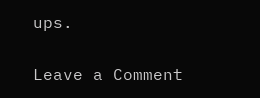ups.


Leave a Comment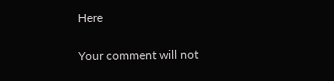Here

Your comment will not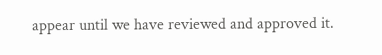appear until we have reviewed and approved it.